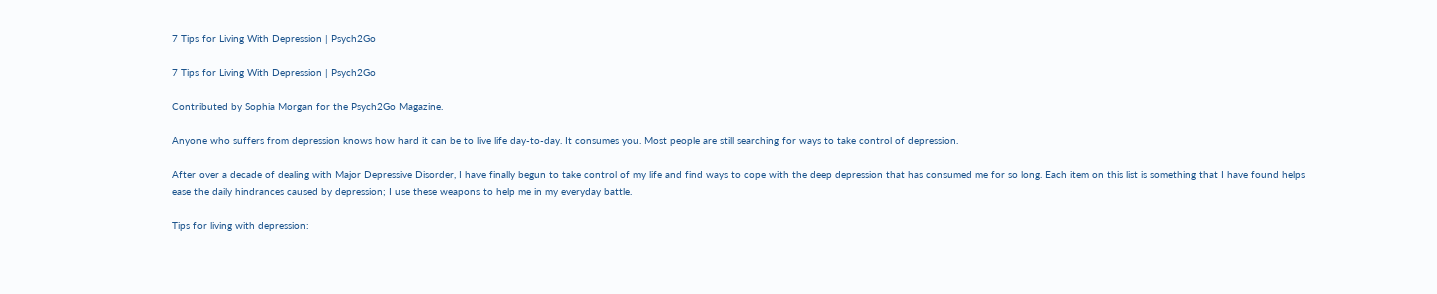7 Tips for Living With Depression | Psych2Go

7 Tips for Living With Depression | Psych2Go

Contributed by Sophia Morgan for the Psych2Go Magazine.

Anyone who suffers from depression knows how hard it can be to live life day-to-day. It consumes you. Most people are still searching for ways to take control of depression.

After over a decade of dealing with Major Depressive Disorder, I have finally begun to take control of my life and find ways to cope with the deep depression that has consumed me for so long. Each item on this list is something that I have found helps ease the daily hindrances caused by depression; I use these weapons to help me in my everyday battle.

Tips for living with depression: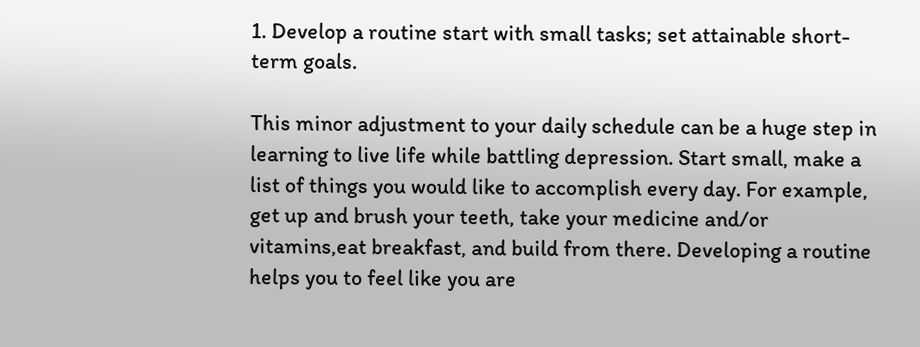1. Develop a routine start with small tasks; set attainable short-term goals.

This minor adjustment to your daily schedule can be a huge step in learning to live life while battling depression. Start small, make a list of things you would like to accomplish every day. For example, get up and brush your teeth, take your medicine and/or vitamins,eat breakfast, and build from there. Developing a routine helps you to feel like you are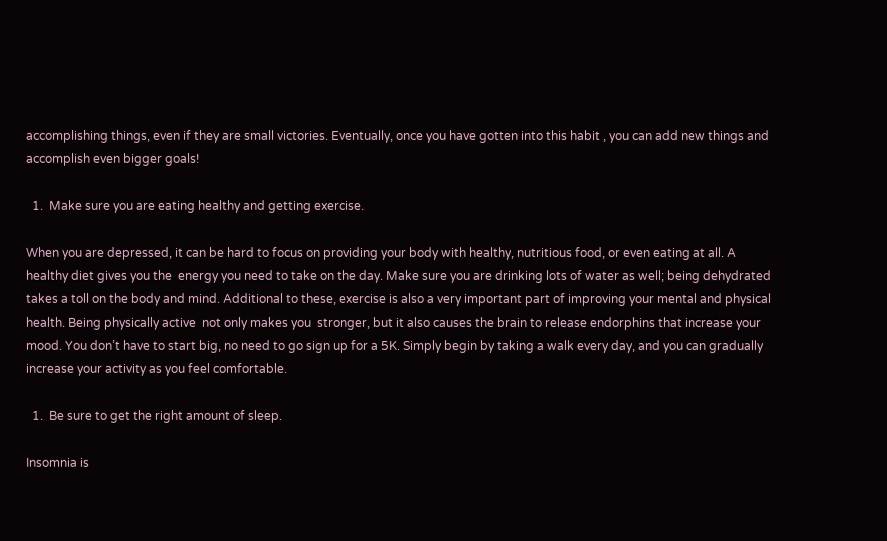accomplishing things, even if they are small victories. Eventually, once you have gotten into this habit , you can add new things and accomplish even bigger goals!

  1.  Make sure you are eating healthy and getting exercise.

When you are depressed, it can be hard to focus on providing your body with healthy, nutritious food, or even eating at all. A healthy diet gives you the  energy you need to take on the day. Make sure you are drinking lots of water as well; being dehydrated takes a toll on the body and mind. Additional to these, exercise is also a very important part of improving your mental and physical health. Being physically active  not only makes you  stronger, but it also causes the brain to release endorphins that increase your mood. You don’t have to start big, no need to go sign up for a 5K. Simply begin by taking a walk every day, and you can gradually increase your activity as you feel comfortable.

  1.  Be sure to get the right amount of sleep.

Insomnia is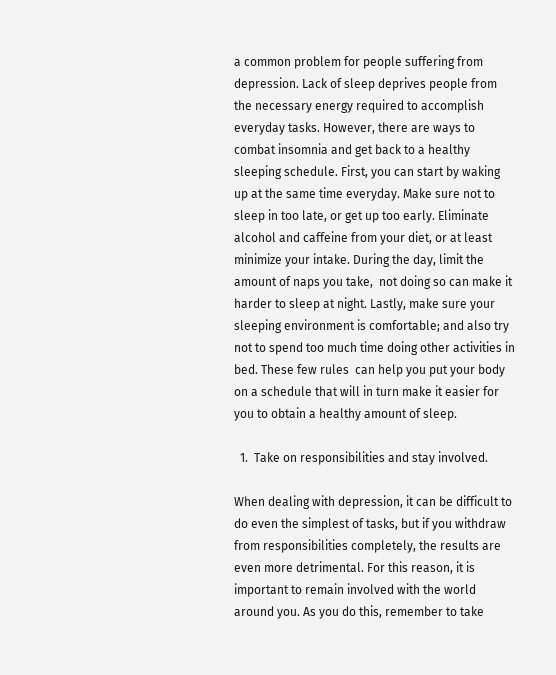a common problem for people suffering from depression. Lack of sleep deprives people from the necessary energy required to accomplish everyday tasks. However, there are ways to combat insomnia and get back to a healthy sleeping schedule. First, you can start by waking up at the same time everyday. Make sure not to sleep in too late, or get up too early. Eliminate alcohol and caffeine from your diet, or at least minimize your intake. During the day, limit the amount of naps you take,  not doing so can make it harder to sleep at night. Lastly, make sure your sleeping environment is comfortable; and also try not to spend too much time doing other activities in bed. These few rules  can help you put your body on a schedule that will in turn make it easier for you to obtain a healthy amount of sleep.

  1.  Take on responsibilities and stay involved.

When dealing with depression, it can be difficult to do even the simplest of tasks, but if you withdraw from responsibilities completely, the results are even more detrimental. For this reason, it is important to remain involved with the world around you. As you do this, remember to take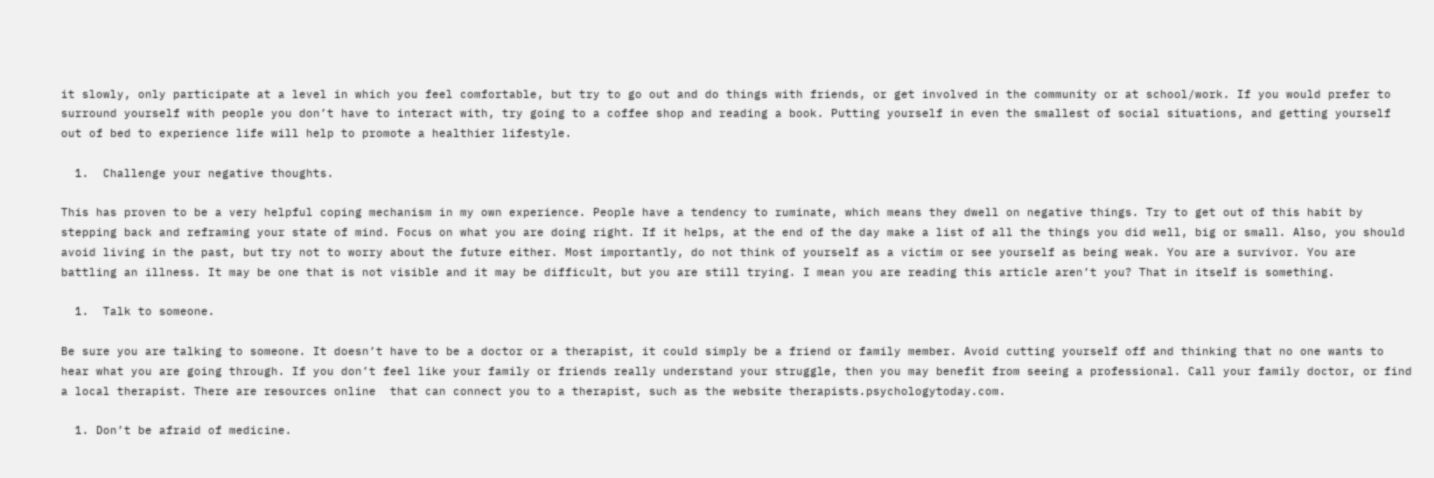it slowly, only participate at a level in which you feel comfortable, but try to go out and do things with friends, or get involved in the community or at school/work. If you would prefer to surround yourself with people you don’t have to interact with, try going to a coffee shop and reading a book. Putting yourself in even the smallest of social situations, and getting yourself out of bed to experience life will help to promote a healthier lifestyle.

  1.  Challenge your negative thoughts.

This has proven to be a very helpful coping mechanism in my own experience. People have a tendency to ruminate, which means they dwell on negative things. Try to get out of this habit by stepping back and reframing your state of mind. Focus on what you are doing right. If it helps, at the end of the day make a list of all the things you did well, big or small. Also, you should avoid living in the past, but try not to worry about the future either. Most importantly, do not think of yourself as a victim or see yourself as being weak. You are a survivor. You are battling an illness. It may be one that is not visible and it may be difficult, but you are still trying. I mean you are reading this article aren’t you? That in itself is something.

  1.  Talk to someone.

Be sure you are talking to someone. It doesn’t have to be a doctor or a therapist, it could simply be a friend or family member. Avoid cutting yourself off and thinking that no one wants to hear what you are going through. If you don’t feel like your family or friends really understand your struggle, then you may benefit from seeing a professional. Call your family doctor, or find a local therapist. There are resources online  that can connect you to a therapist, such as the website therapists.psychologytoday.com.

  1. Don’t be afraid of medicine.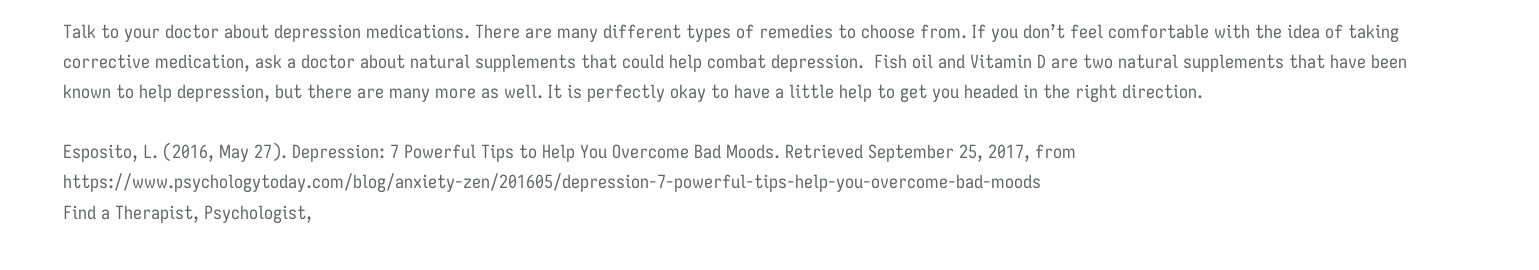Talk to your doctor about depression medications. There are many different types of remedies to choose from. If you don’t feel comfortable with the idea of taking corrective medication, ask a doctor about natural supplements that could help combat depression.  Fish oil and Vitamin D are two natural supplements that have been known to help depression, but there are many more as well. It is perfectly okay to have a little help to get you headed in the right direction.

Esposito, L. (2016, May 27). Depression: 7 Powerful Tips to Help You Overcome Bad Moods. Retrieved September 25, 2017, from https://www.psychologytoday.com/blog/anxiety-zen/201605/depression-7-powerful-tips-help-you-overcome-bad-moods
Find a Therapist, Psychologist,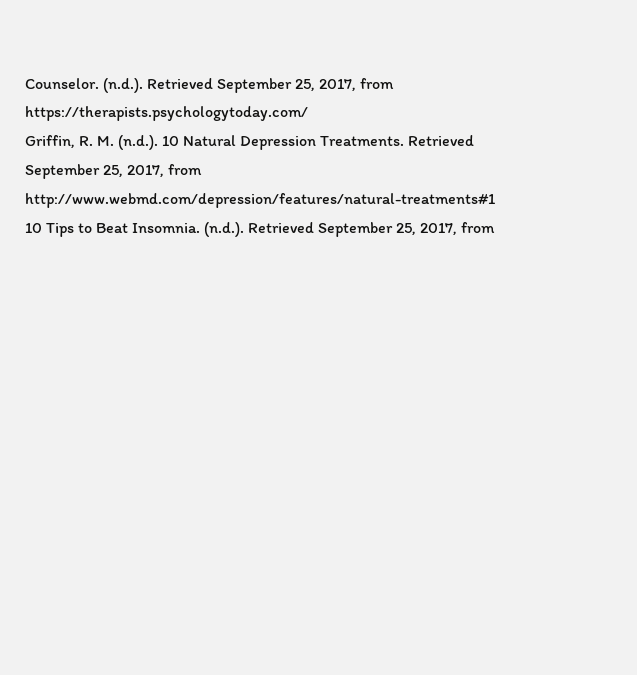Counselor. (n.d.). Retrieved September 25, 2017, from https://therapists.psychologytoday.com/
Griffin, R. M. (n.d.). 10 Natural Depression Treatments. Retrieved September 25, 2017, from http://www.webmd.com/depression/features/natural-treatments#1
10 Tips to Beat Insomnia. (n.d.). Retrieved September 25, 2017, from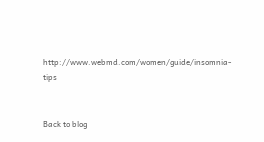http://www.webmd.com/women/guide/insomnia-tips


Back to blog